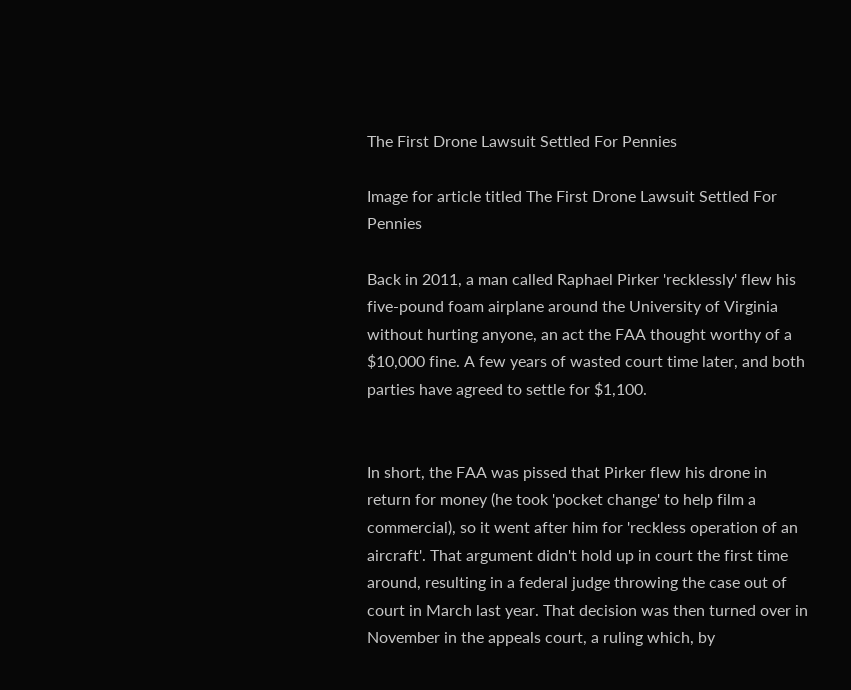The First Drone Lawsuit Settled For Pennies

Image for article titled The First Drone Lawsuit Settled For Pennies

Back in 2011, a man called Raphael Pirker 'recklessly' flew his five-pound foam airplane around the University of Virginia without hurting anyone, an act the FAA thought worthy of a $10,000 fine. A few years of wasted court time later, and both parties have agreed to settle for $1,100.


In short, the FAA was pissed that Pirker flew his drone in return for money (he took 'pocket change' to help film a commercial), so it went after him for 'reckless operation of an aircraft'. That argument didn't hold up in court the first time around, resulting in a federal judge throwing the case out of court in March last year. That decision was then turned over in November in the appeals court, a ruling which, by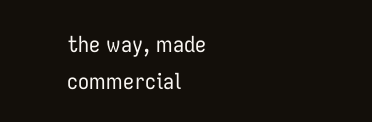the way, made commercial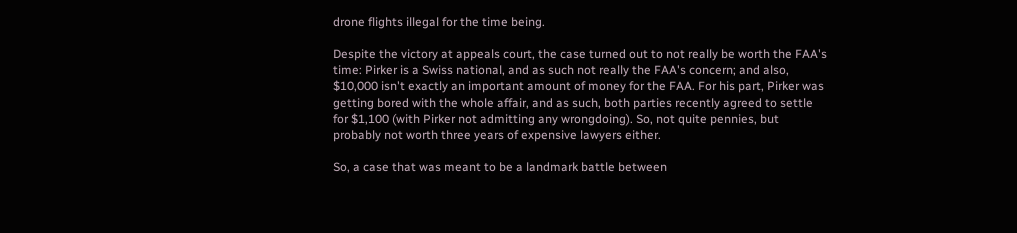drone flights illegal for the time being.

Despite the victory at appeals court, the case turned out to not really be worth the FAA's time: Pirker is a Swiss national, and as such not really the FAA's concern; and also, $10,000 isn't exactly an important amount of money for the FAA. For his part, Pirker was getting bored with the whole affair, and as such, both parties recently agreed to settle for $1,100 (with Pirker not admitting any wrongdoing). So, not quite pennies, but probably not worth three years of expensive lawyers either.

So, a case that was meant to be a landmark battle between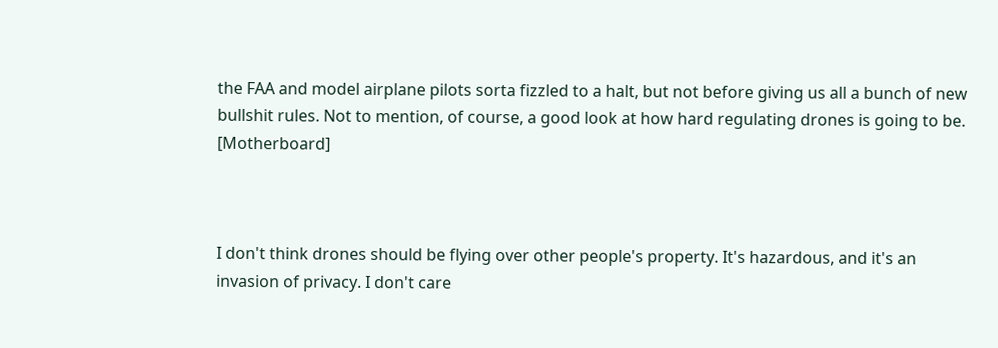the FAA and model airplane pilots sorta fizzled to a halt, but not before giving us all a bunch of new bullshit rules. Not to mention, of course, a good look at how hard regulating drones is going to be. [Motherboard]



I don't think drones should be flying over other people's property. It's hazardous, and it's an invasion of privacy. I don't care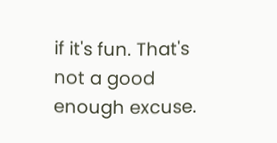if it's fun. That's not a good enough excuse.